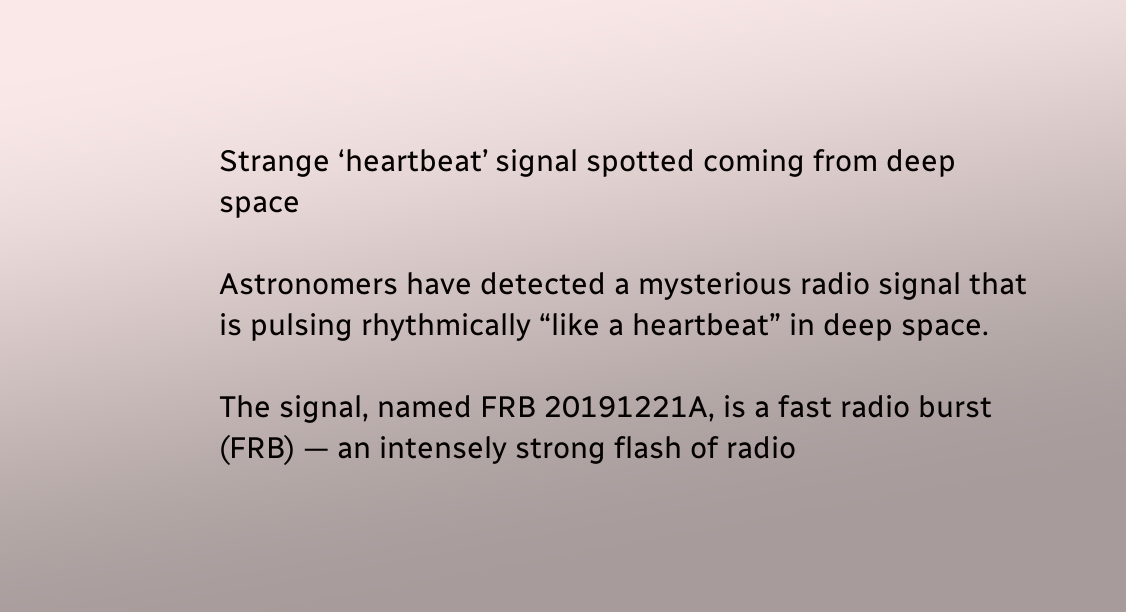Strange ‘heartbeat’ signal spotted coming from deep space

Astronomers have detected a mysterious radio signal that is pulsing rhythmically “like a heartbeat” in deep space.

The signal, named FRB 20191221A, is a fast radio burst (FRB) — an intensely strong flash of radio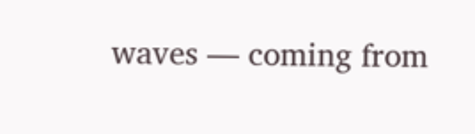waves — coming from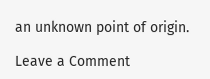an unknown point of origin.

Leave a Comment